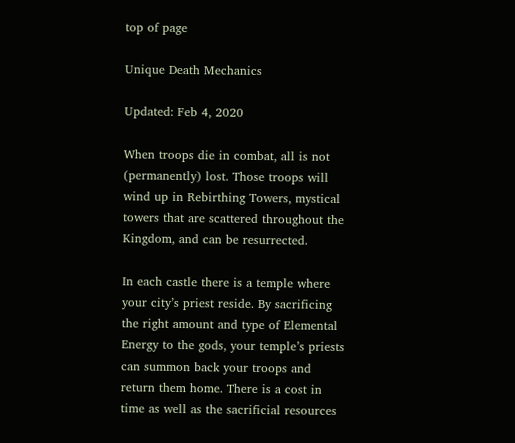top of page

Unique Death Mechanics

Updated: Feb 4, 2020

When troops die in combat, all is not (permanently) lost. Those troops will wind up in Rebirthing Towers, mystical towers that are scattered throughout the Kingdom, and can be resurrected.

In each castle there is a temple where your city’s priest reside. By sacrificing the right amount and type of Elemental Energy to the gods, your temple’s priests can summon back your troops and return them home. There is a cost in time as well as the sacrificial resources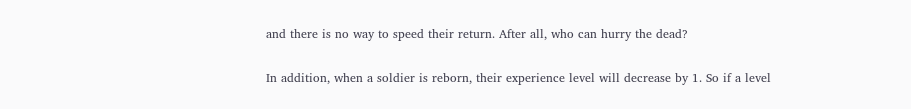and there is no way to speed their return. After all, who can hurry the dead?

In addition, when a soldier is reborn, their experience level will decrease by 1. So if a level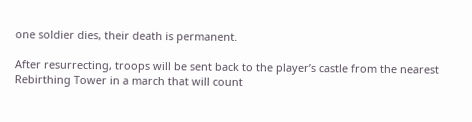one soldier dies, their death is permanent.

After resurrecting, troops will be sent back to the player’s castle from the nearest Rebirthing Tower in a march that will count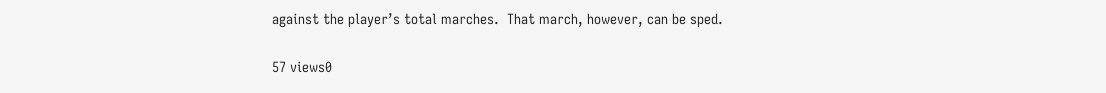against the player’s total marches.  That march, however, can be sped.

57 views0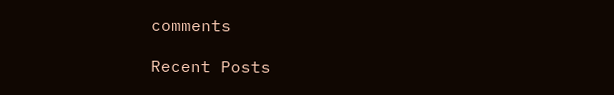comments

Recent Posts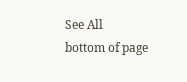See All
bottom of page